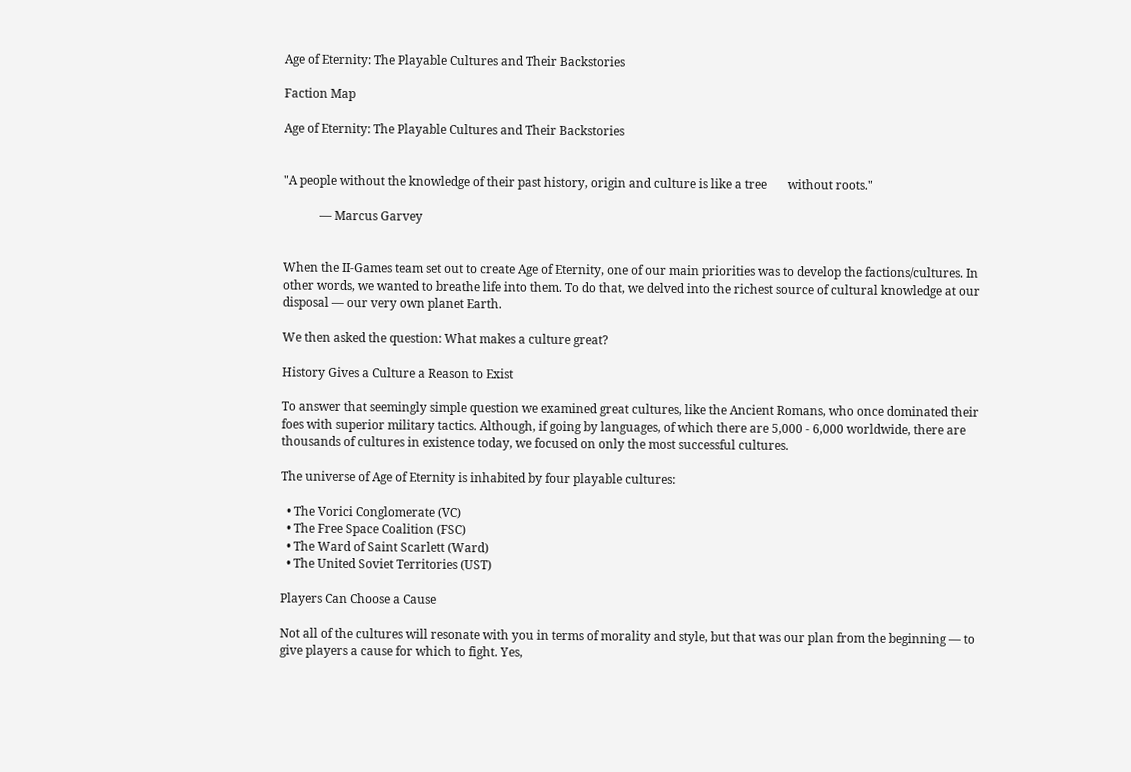Age of Eternity: The Playable Cultures and Their Backstories

Faction Map

Age of Eternity: The Playable Cultures and Their Backstories


"A people without the knowledge of their past history, origin and culture is like a tree       without roots."

            — Marcus Garvey


When the II-Games team set out to create Age of Eternity, one of our main priorities was to develop the factions/cultures. In other words, we wanted to breathe life into them. To do that, we delved into the richest source of cultural knowledge at our disposal — our very own planet Earth.

We then asked the question: What makes a culture great?

History Gives a Culture a Reason to Exist

To answer that seemingly simple question we examined great cultures, like the Ancient Romans, who once dominated their foes with superior military tactics. Although, if going by languages, of which there are 5,000 - 6,000 worldwide, there are thousands of cultures in existence today, we focused on only the most successful cultures.

The universe of Age of Eternity is inhabited by four playable cultures:

  • The Vorici Conglomerate (VC)
  • The Free Space Coalition (FSC)
  • The Ward of Saint Scarlett (Ward)
  • The United Soviet Territories (UST)

Players Can Choose a Cause

Not all of the cultures will resonate with you in terms of morality and style, but that was our plan from the beginning — to give players a cause for which to fight. Yes,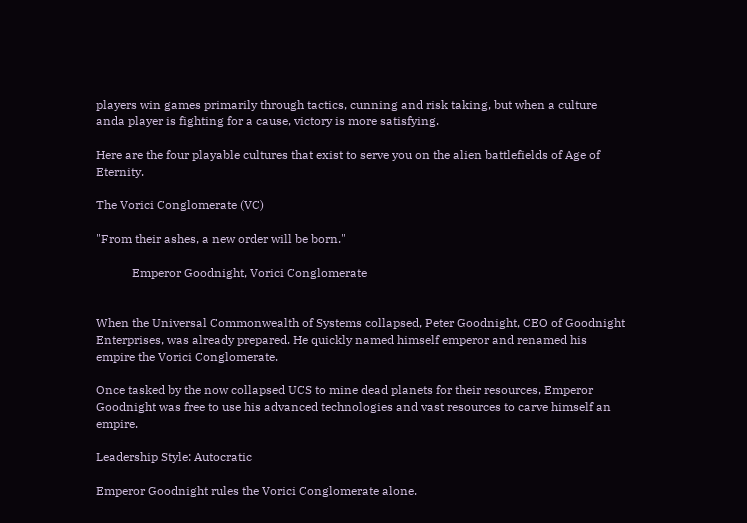players win games primarily through tactics, cunning and risk taking, but when a culture anda player is fighting for a cause, victory is more satisfying.

Here are the four playable cultures that exist to serve you on the alien battlefields of Age of Eternity.

The Vorici Conglomerate (VC)

"From their ashes, a new order will be born."

            Emperor Goodnight, Vorici Conglomerate


When the Universal Commonwealth of Systems collapsed, Peter Goodnight, CEO of Goodnight Enterprises, was already prepared. He quickly named himself emperor and renamed his empire the Vorici Conglomerate.

Once tasked by the now collapsed UCS to mine dead planets for their resources, Emperor Goodnight was free to use his advanced technologies and vast resources to carve himself an empire.

Leadership Style: Autocratic

Emperor Goodnight rules the Vorici Conglomerate alone.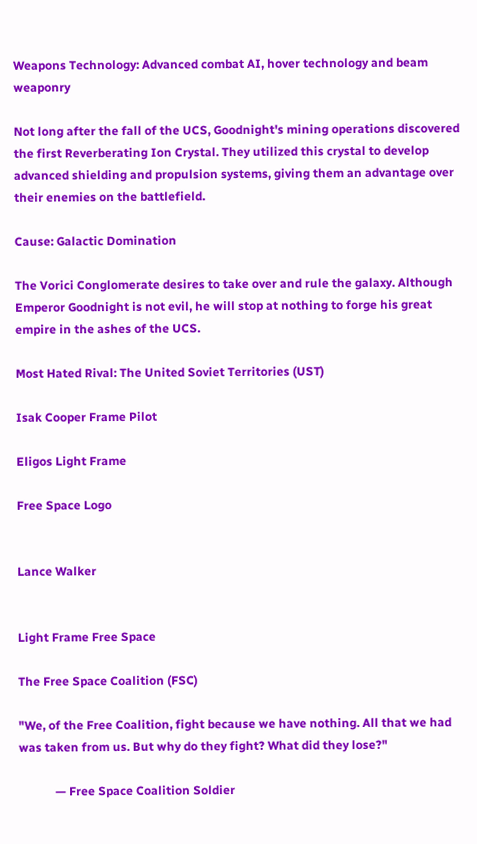Weapons Technology: Advanced combat AI, hover technology and beam weaponry

Not long after the fall of the UCS, Goodnight's mining operations discovered the first Reverberating Ion Crystal. They utilized this crystal to develop advanced shielding and propulsion systems, giving them an advantage over their enemies on the battlefield.

Cause: Galactic Domination

The Vorici Conglomerate desires to take over and rule the galaxy. Although Emperor Goodnight is not evil, he will stop at nothing to forge his great empire in the ashes of the UCS.

Most Hated Rival: The United Soviet Territories (UST)

Isak Cooper Frame Pilot

Eligos Light Frame

Free Space Logo


Lance Walker


Light Frame Free Space

The Free Space Coalition (FSC)

"We, of the Free Coalition, fight because we have nothing. All that we had was taken from us. But why do they fight? What did they lose?"

            — Free Space Coalition Soldier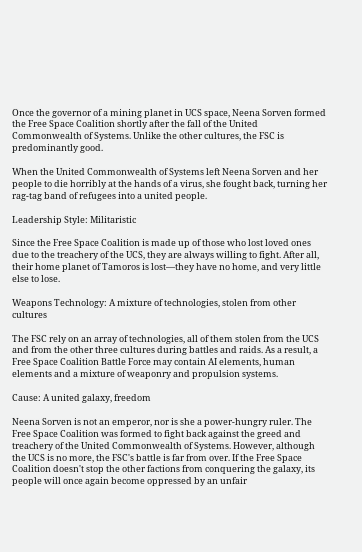Once the governor of a mining planet in UCS space, Neena Sorven formed the Free Space Coalition shortly after the fall of the United Commonwealth of Systems. Unlike the other cultures, the FSC is predominantly good.

When the United Commonwealth of Systems left Neena Sorven and her people to die horribly at the hands of a virus, she fought back, turning her rag-tag band of refugees into a united people.

Leadership Style: Militaristic

Since the Free Space Coalition is made up of those who lost loved ones due to the treachery of the UCS, they are always willing to fight. After all, their home planet of Tamoros is lost—they have no home, and very little else to lose.

Weapons Technology: A mixture of technologies, stolen from other cultures

The FSC rely on an array of technologies, all of them stolen from the UCS and from the other three cultures during battles and raids. As a result, a Free Space Coalition Battle Force may contain AI elements, human elements and a mixture of weaponry and propulsion systems.

Cause: A united galaxy, freedom

Neena Sorven is not an emperor, nor is she a power-hungry ruler. The Free Space Coalition was formed to fight back against the greed and treachery of the United Commonwealth of Systems. However, although the UCS is no more, the FSC's battle is far from over. If the Free Space Coalition doesn't stop the other factions from conquering the galaxy, its people will once again become oppressed by an unfair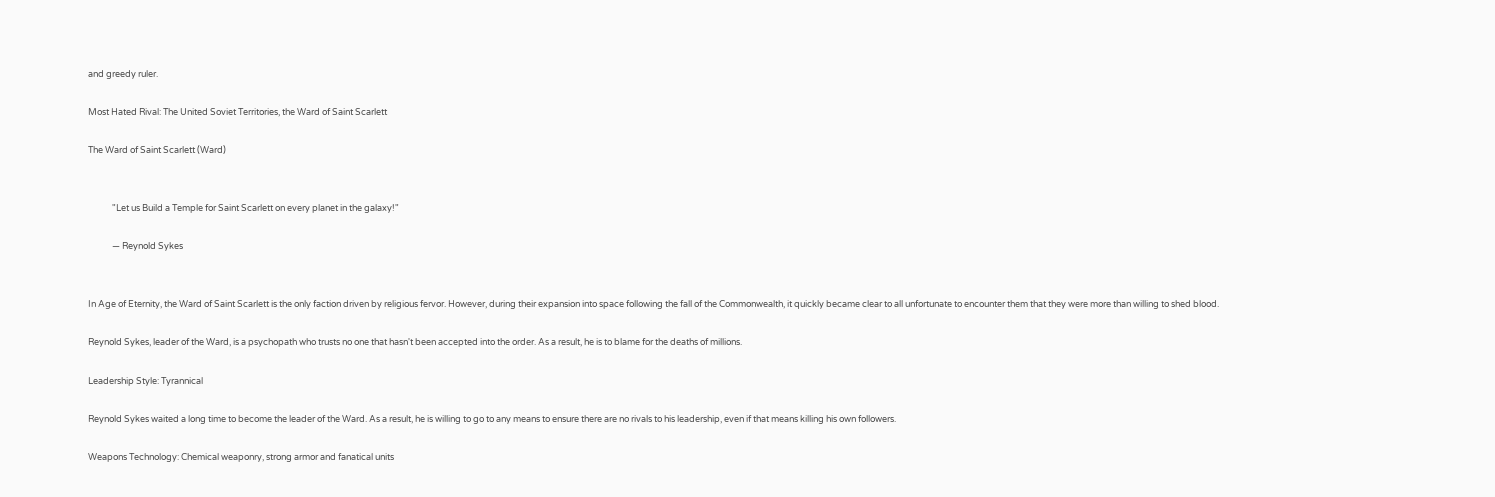and greedy ruler.

Most Hated Rival: The United Soviet Territories, the Ward of Saint Scarlett

The Ward of Saint Scarlett (Ward)


            "Let us Build a Temple for Saint Scarlett on every planet in the galaxy!"

            — Reynold Sykes


In Age of Eternity, the Ward of Saint Scarlett is the only faction driven by religious fervor. However, during their expansion into space following the fall of the Commonwealth, it quickly became clear to all unfortunate to encounter them that they were more than willing to shed blood.

Reynold Sykes, leader of the Ward, is a psychopath who trusts no one that hasn't been accepted into the order. As a result, he is to blame for the deaths of millions.

Leadership Style: Tyrannical

Reynold Sykes waited a long time to become the leader of the Ward. As a result, he is willing to go to any means to ensure there are no rivals to his leadership, even if that means killing his own followers.

Weapons Technology: Chemical weaponry, strong armor and fanatical units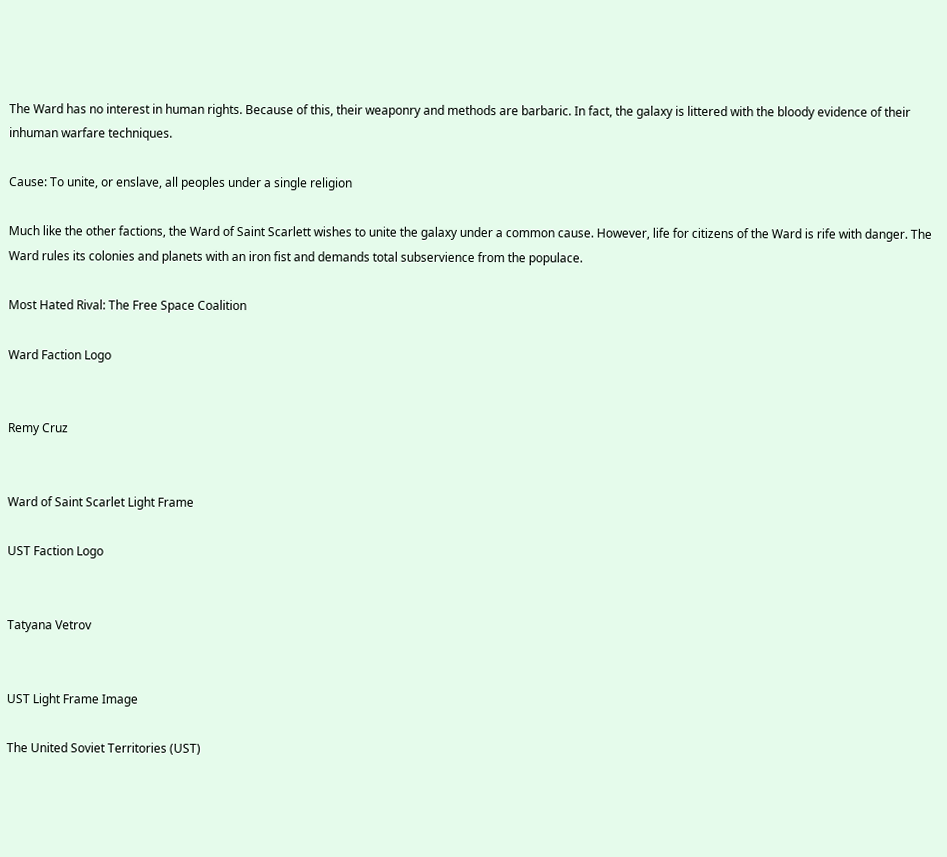The Ward has no interest in human rights. Because of this, their weaponry and methods are barbaric. In fact, the galaxy is littered with the bloody evidence of their inhuman warfare techniques.

Cause: To unite, or enslave, all peoples under a single religion

Much like the other factions, the Ward of Saint Scarlett wishes to unite the galaxy under a common cause. However, life for citizens of the Ward is rife with danger. The Ward rules its colonies and planets with an iron fist and demands total subservience from the populace.

Most Hated Rival: The Free Space Coalition

Ward Faction Logo


Remy Cruz


Ward of Saint Scarlet Light Frame

UST Faction Logo


Tatyana Vetrov


UST Light Frame Image

The United Soviet Territories (UST)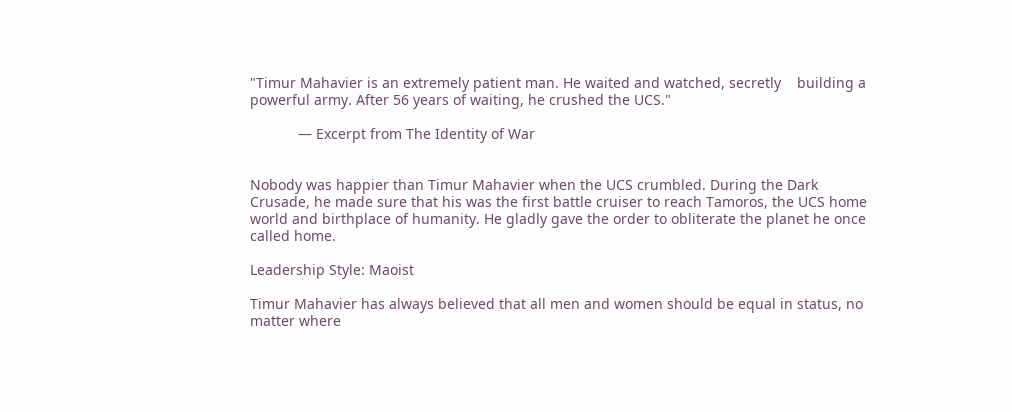"Timur Mahavier is an extremely patient man. He waited and watched, secretly    building a powerful army. After 56 years of waiting, he crushed the UCS."

            — Excerpt from The Identity of War


Nobody was happier than Timur Mahavier when the UCS crumbled. During the Dark Crusade, he made sure that his was the first battle cruiser to reach Tamoros, the UCS home world and birthplace of humanity. He gladly gave the order to obliterate the planet he once called home.

Leadership Style: Maoist

Timur Mahavier has always believed that all men and women should be equal in status, no matter where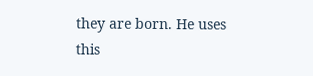they are born. He uses this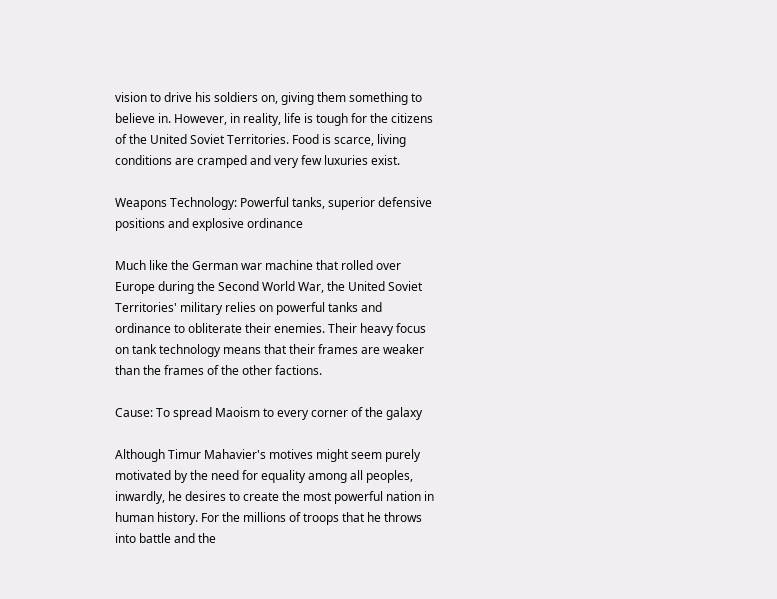vision to drive his soldiers on, giving them something to believe in. However, in reality, life is tough for the citizens of the United Soviet Territories. Food is scarce, living conditions are cramped and very few luxuries exist.

Weapons Technology: Powerful tanks, superior defensive positions and explosive ordinance

Much like the German war machine that rolled over Europe during the Second World War, the United Soviet Territories' military relies on powerful tanks and ordinance to obliterate their enemies. Their heavy focus on tank technology means that their frames are weaker than the frames of the other factions.

Cause: To spread Maoism to every corner of the galaxy

Although Timur Mahavier's motives might seem purely motivated by the need for equality among all peoples, inwardly, he desires to create the most powerful nation in human history. For the millions of troops that he throws into battle and the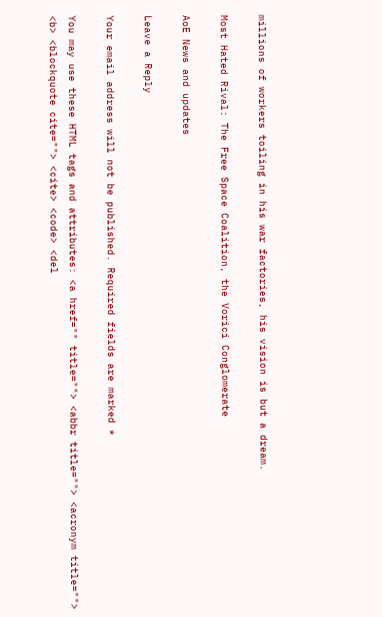millions of workers toiling in his war factories, his vision is but a dream.

Most Hated Rival: The Free Space Coalition, the Vorici Conglomerate

AoE News and updates

Leave a Reply

Your email address will not be published. Required fields are marked *

You may use these HTML tags and attributes: <a href="" title=""> <abbr title=""> <acronym title=""> <b> <blockquote cite=""> <cite> <code> <del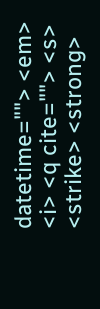datetime=""> <em> <i> <q cite=""> <s> <strike> <strong>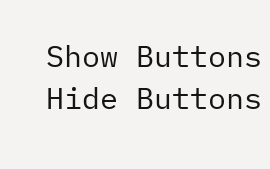Show Buttons
Hide Buttons